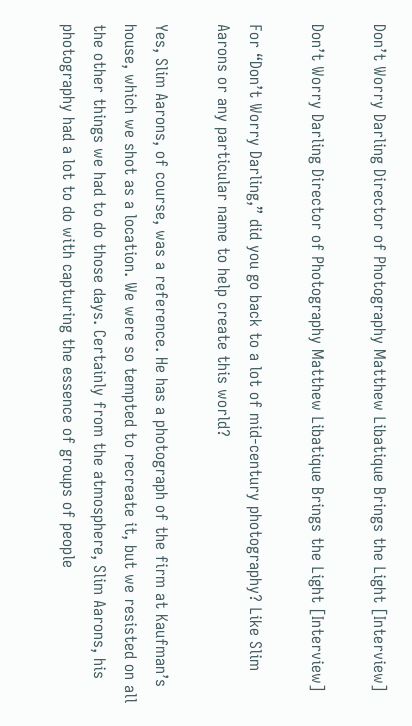Don’t Worry Darling Director of Photography Matthew Libatique Brings the Light [Interview]

Don’t Worry Darling Director of Photography Matthew Libatique Brings the Light [Interview]

For “Don’t Worry Darling,” did you go back to a lot of mid-century photography? Like Slim Aarons or any particular name to help create this world?

Yes, Slim Aarons, of course, was a reference. He has a photograph of the firm at Kaufman’s house, which we shot as a location. We were so tempted to recreate it, but we resisted on all the other things we had to do those days. Certainly from the atmosphere, Slim Aarons, his photography had a lot to do with capturing the essence of groups of people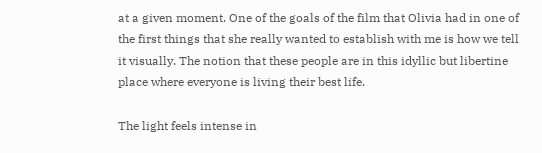at a given moment. One of the goals of the film that Olivia had in one of the first things that she really wanted to establish with me is how we tell it visually. The notion that these people are in this idyllic but libertine place where everyone is living their best life.

The light feels intense in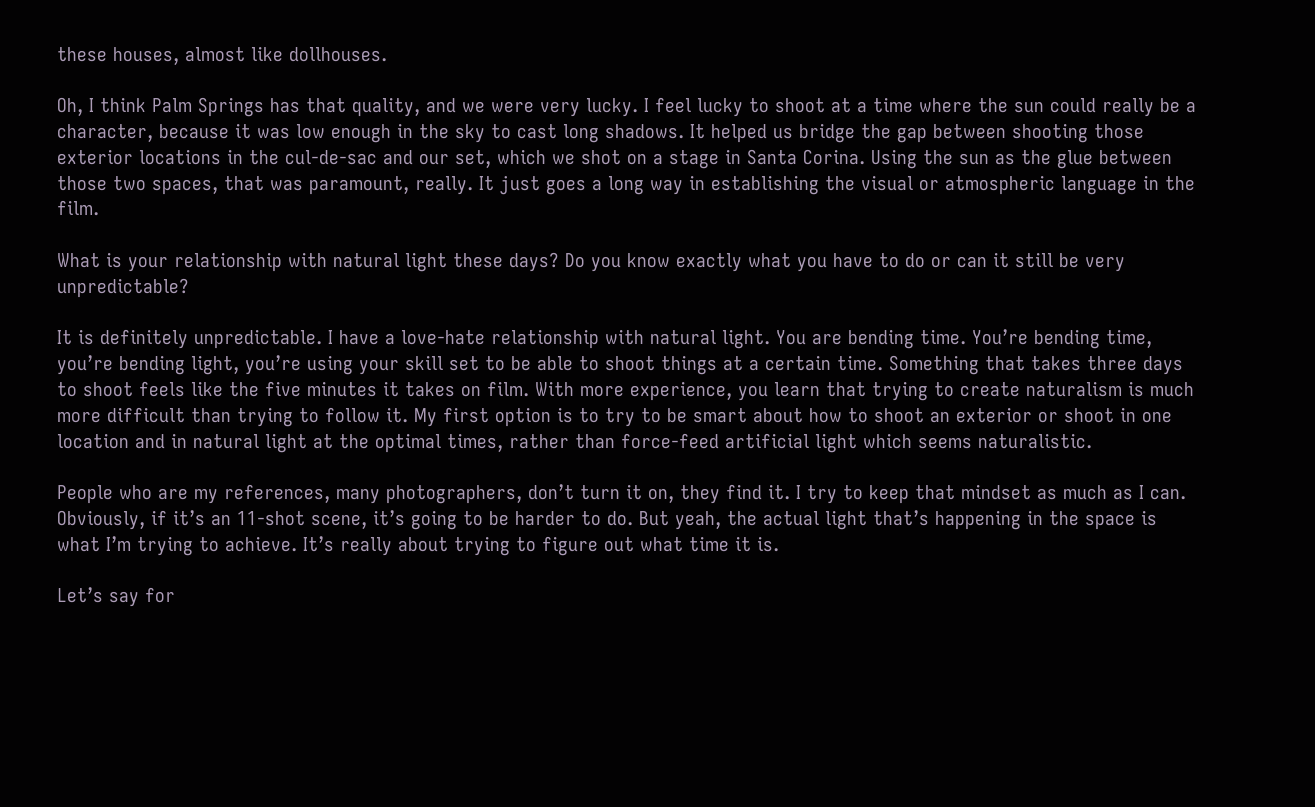these houses, almost like dollhouses.

Oh, I think Palm Springs has that quality, and we were very lucky. I feel lucky to shoot at a time where the sun could really be a character, because it was low enough in the sky to cast long shadows. It helped us bridge the gap between shooting those exterior locations in the cul-de-sac and our set, which we shot on a stage in Santa Corina. Using the sun as the glue between those two spaces, that was paramount, really. It just goes a long way in establishing the visual or atmospheric language in the film.

What is your relationship with natural light these days? Do you know exactly what you have to do or can it still be very unpredictable?

It is definitely unpredictable. I have a love-hate relationship with natural light. You are bending time. You’re bending time, you’re bending light, you’re using your skill set to be able to shoot things at a certain time. Something that takes three days to shoot feels like the five minutes it takes on film. With more experience, you learn that trying to create naturalism is much more difficult than trying to follow it. My first option is to try to be smart about how to shoot an exterior or shoot in one location and in natural light at the optimal times, rather than force-feed artificial light which seems naturalistic.

People who are my references, many photographers, don’t turn it on, they find it. I try to keep that mindset as much as I can. Obviously, if it’s an 11-shot scene, it’s going to be harder to do. But yeah, the actual light that’s happening in the space is what I’m trying to achieve. It’s really about trying to figure out what time it is.

Let’s say for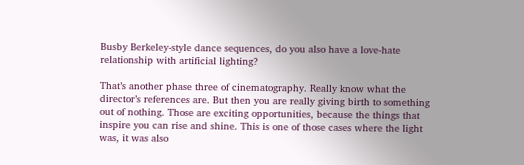Busby Berkeley-style dance sequences, do you also have a love-hate relationship with artificial lighting?

That’s another phase three of cinematography. Really know what the director’s references are. But then you are really giving birth to something out of nothing. Those are exciting opportunities, because the things that inspire you can rise and shine. This is one of those cases where the light was, it was also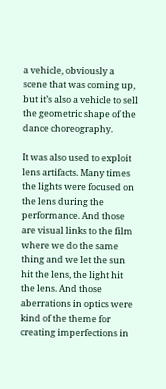a vehicle, obviously a scene that was coming up, but it’s also a vehicle to sell the geometric shape of the dance choreography.

It was also used to exploit lens artifacts. Many times the lights were focused on the lens during the performance. And those are visual links to the film where we do the same thing and we let the sun hit the lens, the light hit the lens. And those aberrations in optics were kind of the theme for creating imperfections in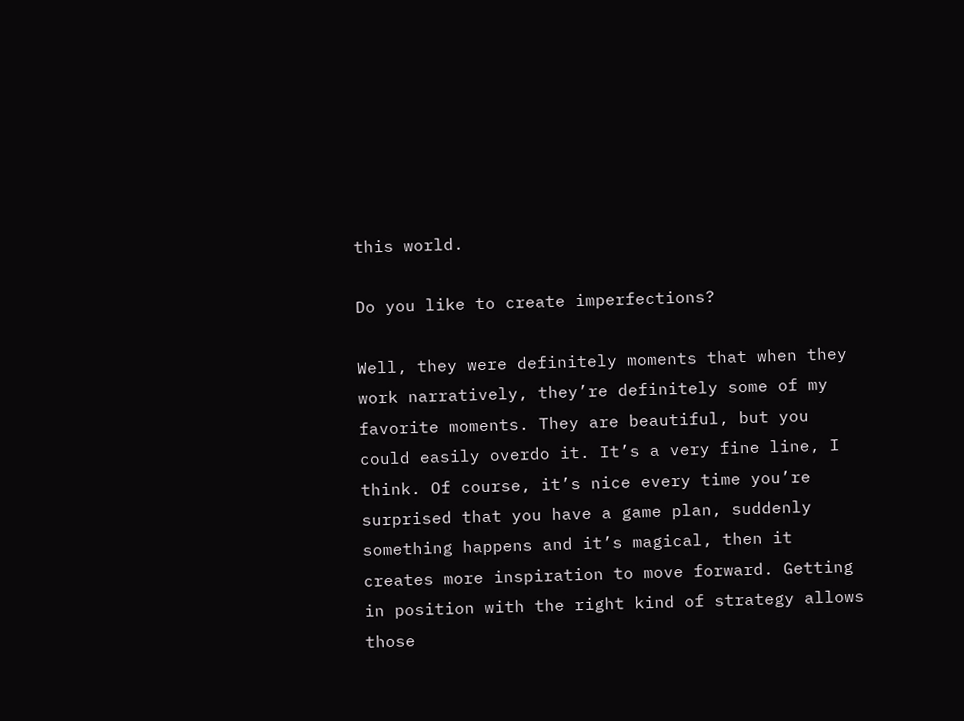this world.

Do you like to create imperfections?

Well, they were definitely moments that when they work narratively, they’re definitely some of my favorite moments. They are beautiful, but you could easily overdo it. It’s a very fine line, I think. Of course, it’s nice every time you’re surprised that you have a game plan, suddenly something happens and it’s magical, then it creates more inspiration to move forward. Getting in position with the right kind of strategy allows those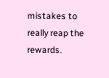mistakes to really reap the rewards.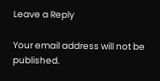Leave a Reply

Your email address will not be published.